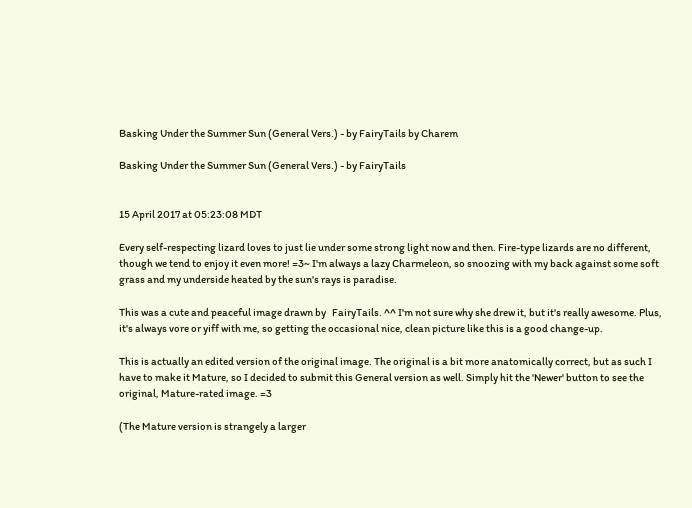Basking Under the Summer Sun (General Vers.) - by FairyTails by Charem

Basking Under the Summer Sun (General Vers.) - by FairyTails


15 April 2017 at 05:23:08 MDT

Every self-respecting lizard loves to just lie under some strong light now and then. Fire-type lizards are no different, though we tend to enjoy it even more! =3~ I'm always a lazy Charmeleon, so snoozing with my back against some soft grass and my underside heated by the sun's rays is paradise.

This was a cute and peaceful image drawn by   FairyTails. ^^ I'm not sure why she drew it, but it's really awesome. Plus, it's always vore or yiff with me, so getting the occasional nice, clean picture like this is a good change-up.

This is actually an edited version of the original image. The original is a bit more anatomically correct, but as such I have to make it Mature, so I decided to submit this General version as well. Simply hit the 'Newer' button to see the original, Mature-rated image. =3

(The Mature version is strangely a larger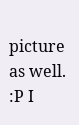picture as well. :P I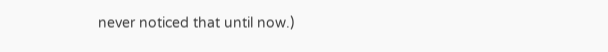never noticed that until now.)